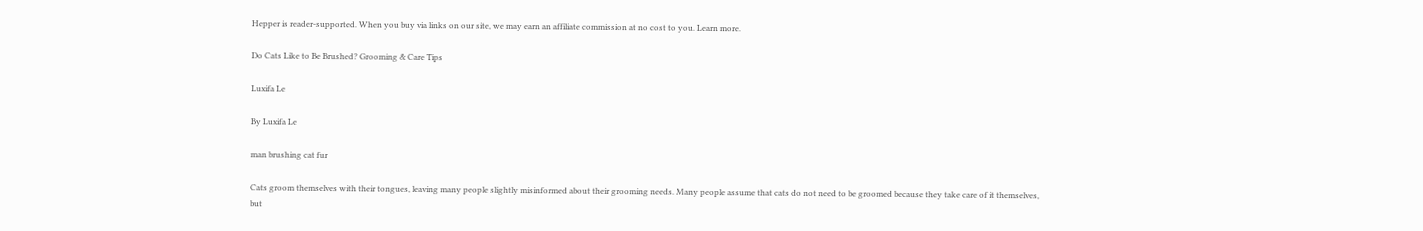Hepper is reader-supported. When you buy via links on our site, we may earn an affiliate commission at no cost to you. Learn more.

Do Cats Like to Be Brushed? Grooming & Care Tips

Luxifa Le

By Luxifa Le

man brushing cat fur

Cats groom themselves with their tongues, leaving many people slightly misinformed about their grooming needs. Many people assume that cats do not need to be groomed because they take care of it themselves, but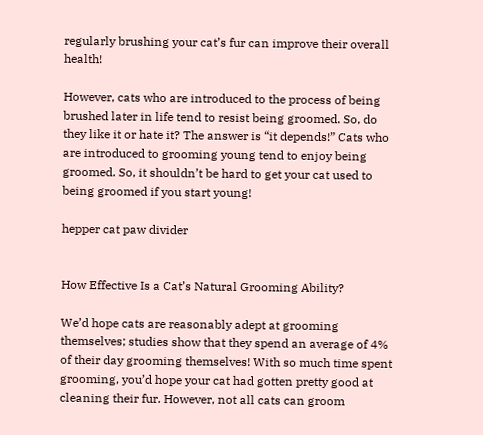regularly brushing your cat’s fur can improve their overall health!

However, cats who are introduced to the process of being brushed later in life tend to resist being groomed. So, do they like it or hate it? The answer is “it depends!” Cats who are introduced to grooming young tend to enjoy being groomed. So, it shouldn’t be hard to get your cat used to being groomed if you start young!

hepper cat paw divider


How Effective Is a Cat’s Natural Grooming Ability?

We’d hope cats are reasonably adept at grooming themselves; studies show that they spend an average of 4% of their day grooming themselves! With so much time spent grooming, you’d hope your cat had gotten pretty good at cleaning their fur. However, not all cats can groom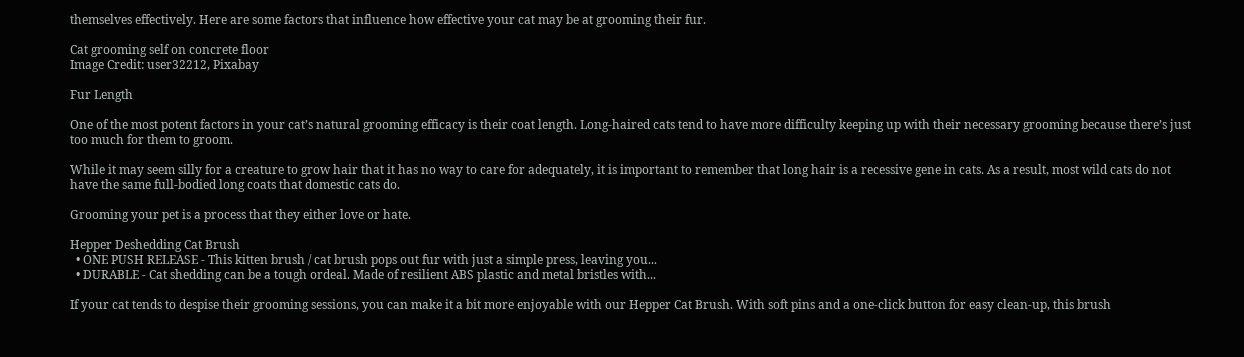themselves effectively. Here are some factors that influence how effective your cat may be at grooming their fur.

Cat grooming self on concrete floor
Image Credit: user32212, Pixabay

Fur Length

One of the most potent factors in your cat’s natural grooming efficacy is their coat length. Long-haired cats tend to have more difficulty keeping up with their necessary grooming because there’s just too much for them to groom.

While it may seem silly for a creature to grow hair that it has no way to care for adequately, it is important to remember that long hair is a recessive gene in cats. As a result, most wild cats do not have the same full-bodied long coats that domestic cats do.

Grooming your pet is a process that they either love or hate.

Hepper Deshedding Cat Brush
  • ONE PUSH RELEASE - This kitten brush / cat brush pops out fur with just a simple press, leaving you...
  • DURABLE - Cat shedding can be a tough ordeal. Made of resilient ABS plastic and metal bristles with...

If your cat tends to despise their grooming sessions, you can make it a bit more enjoyable with our Hepper Cat Brush. With soft pins and a one-click button for easy clean-up, this brush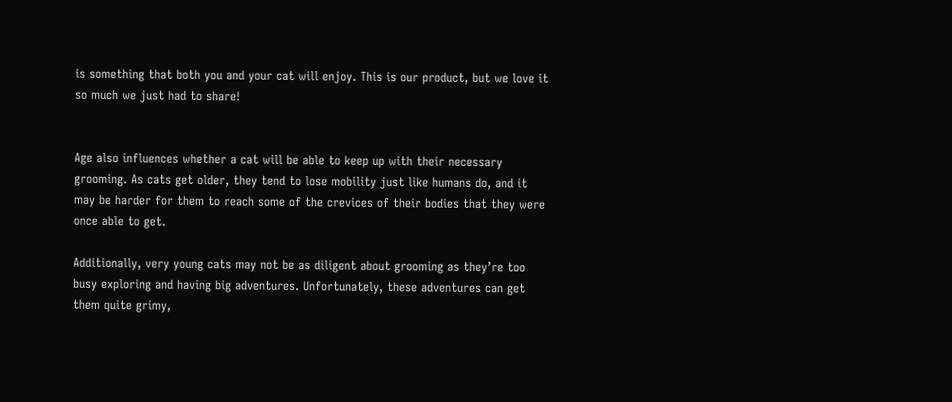is something that both you and your cat will enjoy. This is our product, but we love it so much we just had to share!


Age also influences whether a cat will be able to keep up with their necessary grooming. As cats get older, they tend to lose mobility just like humans do, and it may be harder for them to reach some of the crevices of their bodies that they were once able to get.

Additionally, very young cats may not be as diligent about grooming as they’re too busy exploring and having big adventures. Unfortunately, these adventures can get them quite grimy,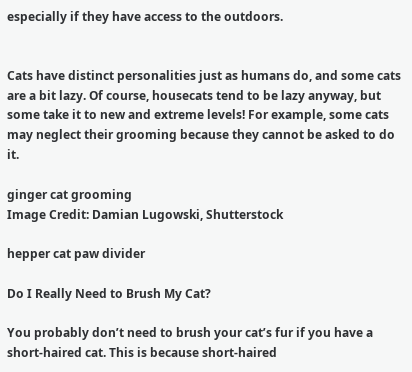especially if they have access to the outdoors.


Cats have distinct personalities just as humans do, and some cats are a bit lazy. Of course, housecats tend to be lazy anyway, but some take it to new and extreme levels! For example, some cats may neglect their grooming because they cannot be asked to do it.

ginger cat grooming
Image Credit: Damian Lugowski, Shutterstock

hepper cat paw divider

Do I Really Need to Brush My Cat?

You probably don’t need to brush your cat’s fur if you have a short-haired cat. This is because short-haired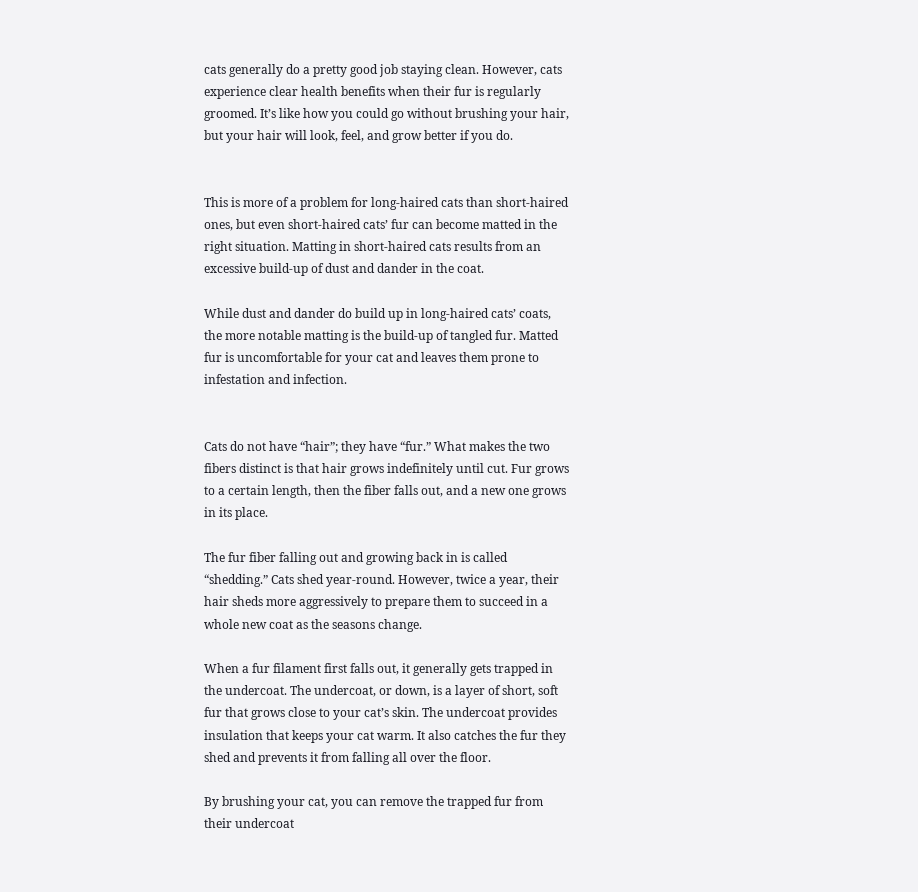cats generally do a pretty good job staying clean. However, cats experience clear health benefits when their fur is regularly groomed. It’s like how you could go without brushing your hair, but your hair will look, feel, and grow better if you do.


This is more of a problem for long-haired cats than short-haired ones, but even short-haired cats’ fur can become matted in the right situation. Matting in short-haired cats results from an excessive build-up of dust and dander in the coat.

While dust and dander do build up in long-haired cats’ coats, the more notable matting is the build-up of tangled fur. Matted fur is uncomfortable for your cat and leaves them prone to infestation and infection.


Cats do not have “hair”; they have “fur.” What makes the two fibers distinct is that hair grows indefinitely until cut. Fur grows to a certain length, then the fiber falls out, and a new one grows in its place.

The fur fiber falling out and growing back in is called “shedding.” Cats shed year-round. However, twice a year, their hair sheds more aggressively to prepare them to succeed in a whole new coat as the seasons change.

When a fur filament first falls out, it generally gets trapped in the undercoat. The undercoat, or down, is a layer of short, soft fur that grows close to your cat’s skin. The undercoat provides insulation that keeps your cat warm. It also catches the fur they shed and prevents it from falling all over the floor.

By brushing your cat, you can remove the trapped fur from their undercoat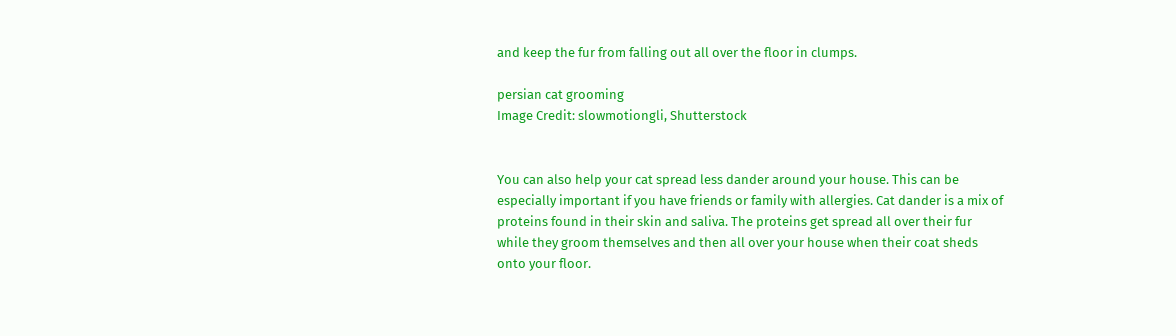and keep the fur from falling out all over the floor in clumps.

persian cat grooming
Image Credit: slowmotiongli, Shutterstock


You can also help your cat spread less dander around your house. This can be especially important if you have friends or family with allergies. Cat dander is a mix of proteins found in their skin and saliva. The proteins get spread all over their fur while they groom themselves and then all over your house when their coat sheds onto your floor.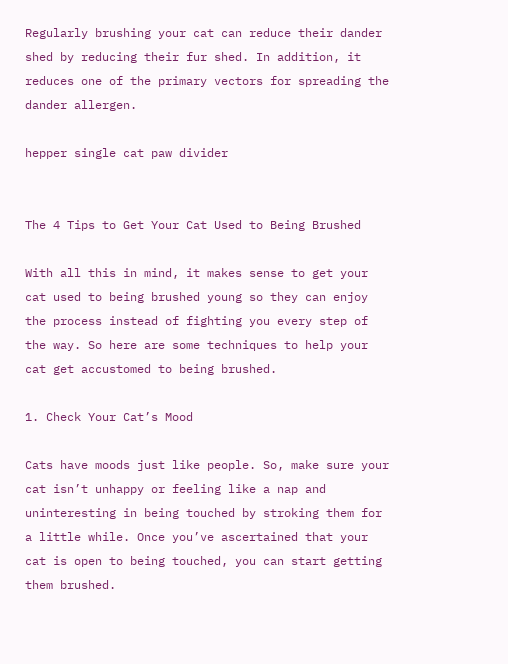Regularly brushing your cat can reduce their dander shed by reducing their fur shed. In addition, it reduces one of the primary vectors for spreading the dander allergen.

hepper single cat paw divider


The 4 Tips to Get Your Cat Used to Being Brushed

With all this in mind, it makes sense to get your cat used to being brushed young so they can enjoy the process instead of fighting you every step of the way. So here are some techniques to help your cat get accustomed to being brushed.

1. Check Your Cat’s Mood

Cats have moods just like people. So, make sure your cat isn’t unhappy or feeling like a nap and uninteresting in being touched by stroking them for a little while. Once you’ve ascertained that your cat is open to being touched, you can start getting them brushed.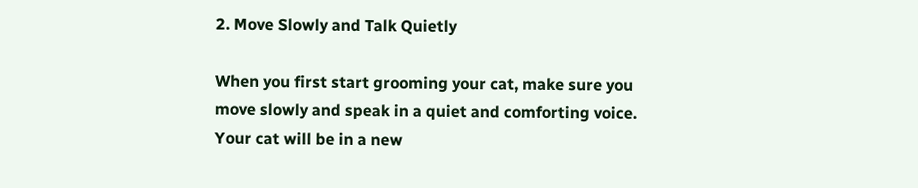2. Move Slowly and Talk Quietly

When you first start grooming your cat, make sure you move slowly and speak in a quiet and comforting voice. Your cat will be in a new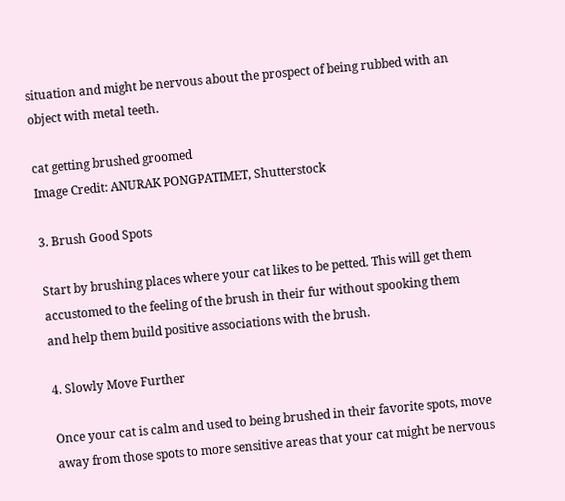situation and might be nervous about the prospect of being rubbed with an object with metal teeth.

cat getting brushed groomed
Image Credit: ANURAK PONGPATIMET, Shutterstock

3. Brush Good Spots

Start by brushing places where your cat likes to be petted. This will get them accustomed to the feeling of the brush in their fur without spooking them and help them build positive associations with the brush.

4. Slowly Move Further

Once your cat is calm and used to being brushed in their favorite spots, move away from those spots to more sensitive areas that your cat might be nervous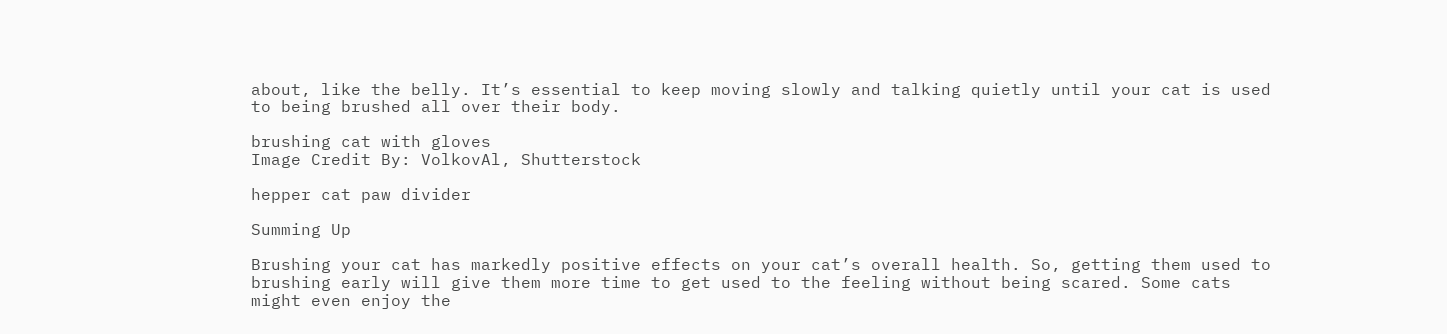about, like the belly. It’s essential to keep moving slowly and talking quietly until your cat is used to being brushed all over their body.

brushing cat with gloves
Image Credit By: VolkovAl, Shutterstock

hepper cat paw divider

Summing Up

Brushing your cat has markedly positive effects on your cat’s overall health. So, getting them used to brushing early will give them more time to get used to the feeling without being scared. Some cats might even enjoy the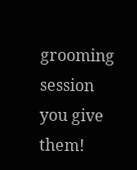grooming session you give them!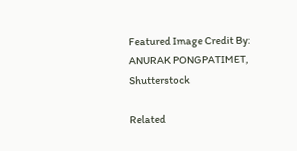Featured Image Credit By: ANURAK PONGPATIMET, Shutterstock

Related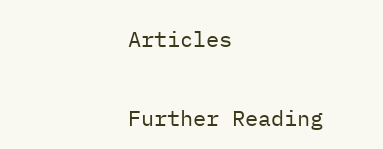Articles

Further Reading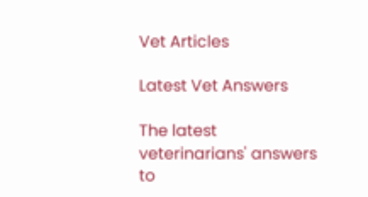Vet Articles

Latest Vet Answers

The latest veterinarians' answers to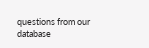questions from our database